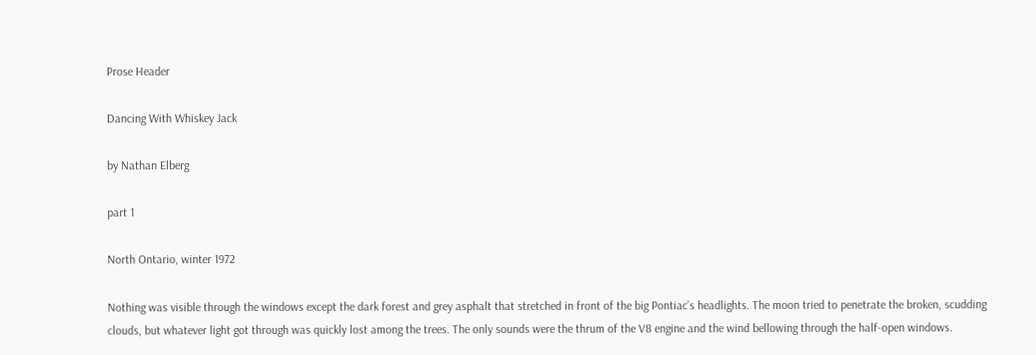Prose Header

Dancing With Whiskey Jack

by Nathan Elberg

part 1

North Ontario, winter 1972

Nothing was visible through the windows except the dark forest and grey asphalt that stretched in front of the big Pontiac’s headlights. The moon tried to penetrate the broken, scudding clouds, but whatever light got through was quickly lost among the trees. The only sounds were the thrum of the V8 engine and the wind bellowing through the half-open windows.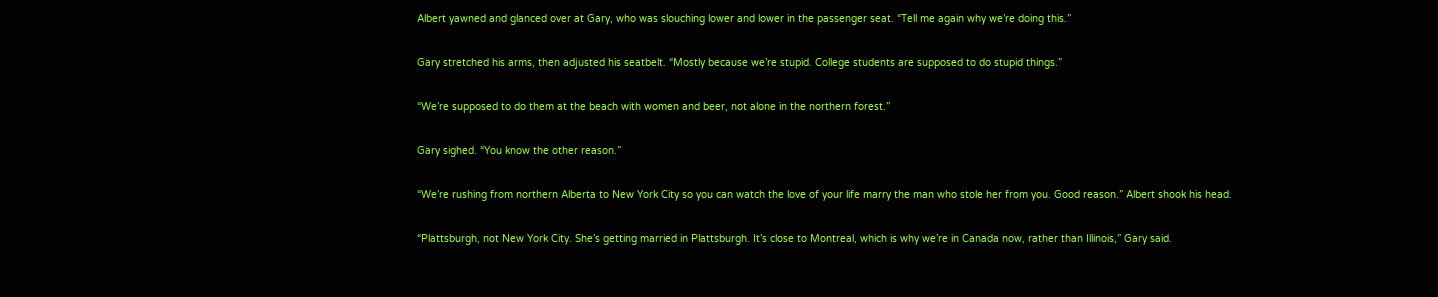Albert yawned and glanced over at Gary, who was slouching lower and lower in the passenger seat. “Tell me again why we’re doing this.”

Gary stretched his arms, then adjusted his seatbelt. “Mostly because we’re stupid. College students are supposed to do stupid things.”

“We’re supposed to do them at the beach with women and beer, not alone in the northern forest.”

Gary sighed. “You know the other reason.”

“We’re rushing from northern Alberta to New York City so you can watch the love of your life marry the man who stole her from you. Good reason.” Albert shook his head.

“Plattsburgh, not New York City. She’s getting married in Plattsburgh. It’s close to Montreal, which is why we’re in Canada now, rather than Illinois,” Gary said.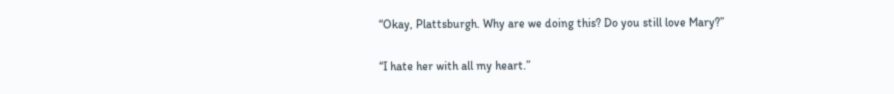“Okay, Plattsburgh. Why are we doing this? Do you still love Mary?”

“I hate her with all my heart.”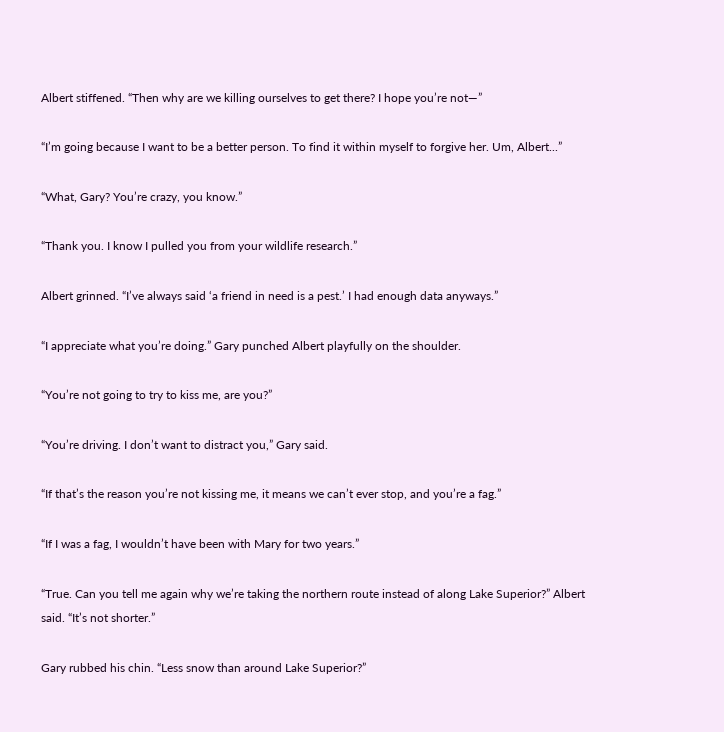Albert stiffened. “Then why are we killing ourselves to get there? I hope you’re not—”

“I’m going because I want to be a better person. To find it within myself to forgive her. Um, Albert...”

“What, Gary? You’re crazy, you know.”

“Thank you. I know I pulled you from your wildlife research.”

Albert grinned. “I’ve always said ‘a friend in need is a pest.’ I had enough data anyways.”

“I appreciate what you’re doing.” Gary punched Albert playfully on the shoulder.

“You’re not going to try to kiss me, are you?”

“You’re driving. I don’t want to distract you,” Gary said.

“If that’s the reason you’re not kissing me, it means we can’t ever stop, and you’re a fag.”

“If I was a fag, I wouldn’t have been with Mary for two years.”

“True. Can you tell me again why we’re taking the northern route instead of along Lake Superior?” Albert said. “It’s not shorter.”

Gary rubbed his chin. “Less snow than around Lake Superior?”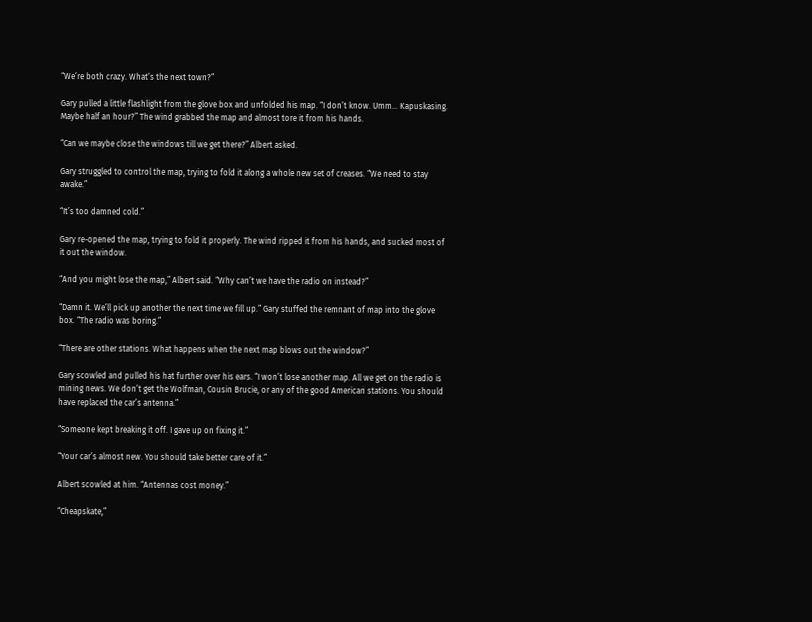“We’re both crazy. What’s the next town?”

Gary pulled a little flashlight from the glove box and unfolded his map. “I don’t know. Umm... Kapuskasing. Maybe half an hour?” The wind grabbed the map and almost tore it from his hands.

“Can we maybe close the windows till we get there?” Albert asked.

Gary struggled to control the map, trying to fold it along a whole new set of creases. “We need to stay awake.”

“It’s too damned cold.”

Gary re-opened the map, trying to fold it properly. The wind ripped it from his hands, and sucked most of it out the window.

“And you might lose the map,” Albert said. “Why can’t we have the radio on instead?”

“Damn it. We’ll pick up another the next time we fill up.” Gary stuffed the remnant of map into the glove box. “The radio was boring.”

“There are other stations. What happens when the next map blows out the window?”

Gary scowled and pulled his hat further over his ears. “I won’t lose another map. All we get on the radio is mining news. We don’t get the Wolfman, Cousin Brucie, or any of the good American stations. You should have replaced the car’s antenna.”

“Someone kept breaking it off. I gave up on fixing it.”

“Your car’s almost new. You should take better care of it.”

Albert scowled at him. “Antennas cost money.”

“Cheapskate,”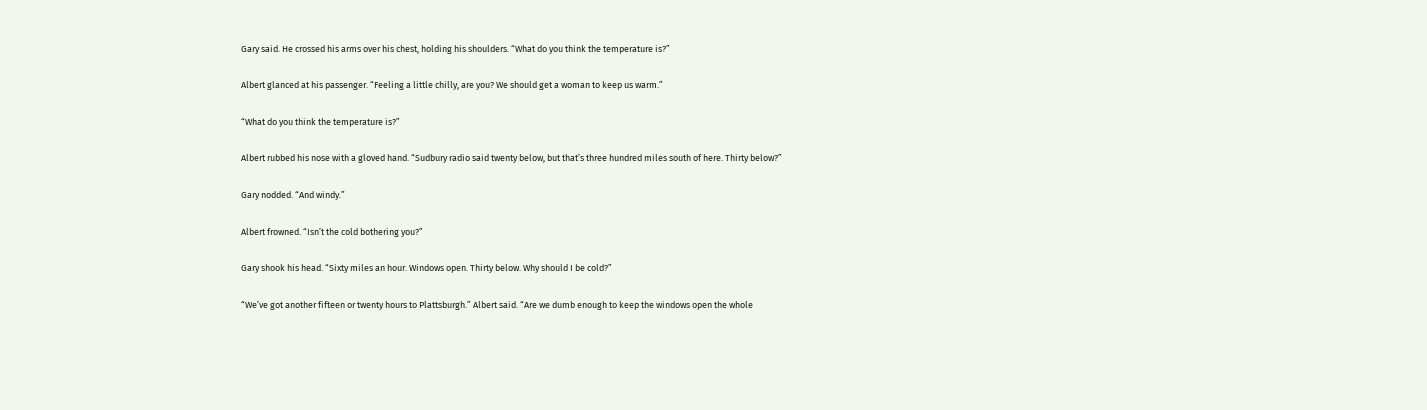Gary said. He crossed his arms over his chest, holding his shoulders. “What do you think the temperature is?”

Albert glanced at his passenger. “Feeling a little chilly, are you? We should get a woman to keep us warm.”

“What do you think the temperature is?”

Albert rubbed his nose with a gloved hand. “Sudbury radio said twenty below, but that’s three hundred miles south of here. Thirty below?”

Gary nodded. “And windy.”

Albert frowned. “Isn’t the cold bothering you?”

Gary shook his head. “Sixty miles an hour. Windows open. Thirty below. Why should I be cold?”

“We’ve got another fifteen or twenty hours to Plattsburgh.” Albert said. “Are we dumb enough to keep the windows open the whole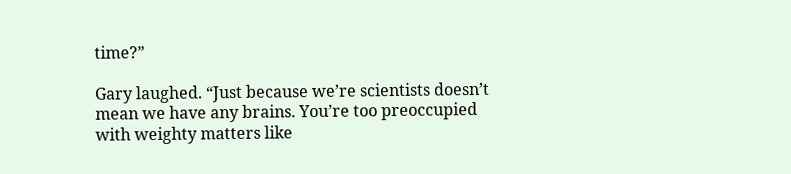time?”

Gary laughed. “Just because we’re scientists doesn’t mean we have any brains. You’re too preoccupied with weighty matters like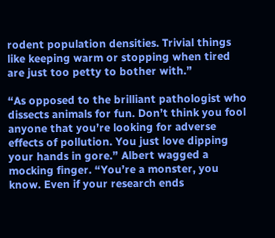rodent population densities. Trivial things like keeping warm or stopping when tired are just too petty to bother with.”

“As opposed to the brilliant pathologist who dissects animals for fun. Don’t think you fool anyone that you’re looking for adverse effects of pollution. You just love dipping your hands in gore.” Albert wagged a mocking finger. “You’re a monster, you know. Even if your research ends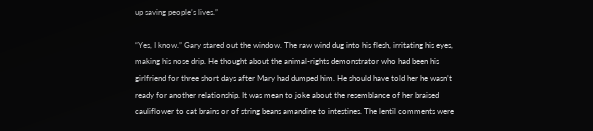up saving people’s lives.”

“Yes, I know.” Gary stared out the window. The raw wind dug into his flesh, irritating his eyes, making his nose drip. He thought about the animal-rights demonstrator who had been his girlfriend for three short days after Mary had dumped him. He should have told her he wasn’t ready for another relationship. It was mean to joke about the resemblance of her braised cauliflower to cat brains or of string beans amandine to intestines. The lentil comments were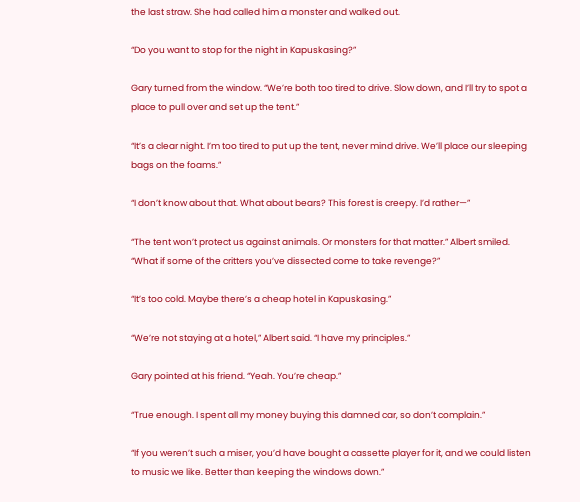the last straw. She had called him a monster and walked out.

“Do you want to stop for the night in Kapuskasing?”

Gary turned from the window. “We’re both too tired to drive. Slow down, and I’ll try to spot a place to pull over and set up the tent.”

“It’s a clear night. I’m too tired to put up the tent, never mind drive. We’ll place our sleeping bags on the foams.”

“I don’t know about that. What about bears? This forest is creepy. I’d rather—”

“The tent won’t protect us against animals. Or monsters for that matter.” Albert smiled. “What if some of the critters you’ve dissected come to take revenge?”

“It’s too cold. Maybe there’s a cheap hotel in Kapuskasing.”

“We’re not staying at a hotel,” Albert said. “I have my principles.”

Gary pointed at his friend. “Yeah. You’re cheap.”

“True enough. I spent all my money buying this damned car, so don’t complain.”

“If you weren’t such a miser, you’d have bought a cassette player for it, and we could listen to music we like. Better than keeping the windows down.”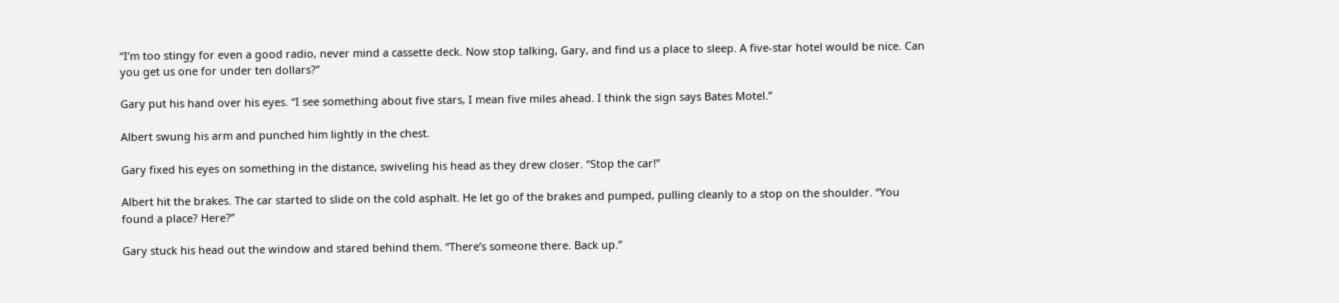“I’m too stingy for even a good radio, never mind a cassette deck. Now stop talking, Gary, and find us a place to sleep. A five-star hotel would be nice. Can you get us one for under ten dollars?”

Gary put his hand over his eyes. “I see something about five stars, I mean five miles ahead. I think the sign says Bates Motel.”

Albert swung his arm and punched him lightly in the chest.

Gary fixed his eyes on something in the distance, swiveling his head as they drew closer. “Stop the car!”

Albert hit the brakes. The car started to slide on the cold asphalt. He let go of the brakes and pumped, pulling cleanly to a stop on the shoulder. “You found a place? Here?”

Gary stuck his head out the window and stared behind them. “There’s someone there. Back up.”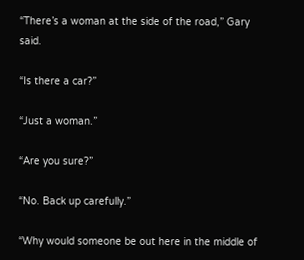“There’s a woman at the side of the road,” Gary said.

“Is there a car?”

“Just a woman.”

“Are you sure?”

“No. Back up carefully.”

“Why would someone be out here in the middle of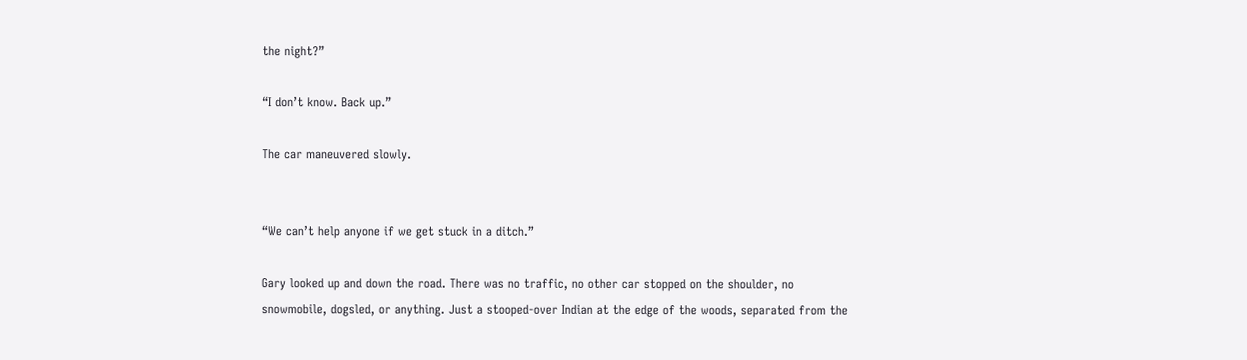the night?”

“I don’t know. Back up.”

The car maneuvered slowly.


“We can’t help anyone if we get stuck in a ditch.”

Gary looked up and down the road. There was no traffic, no other car stopped on the shoulder, no snowmobile, dogsled, or anything. Just a stooped-over Indian at the edge of the woods, separated from the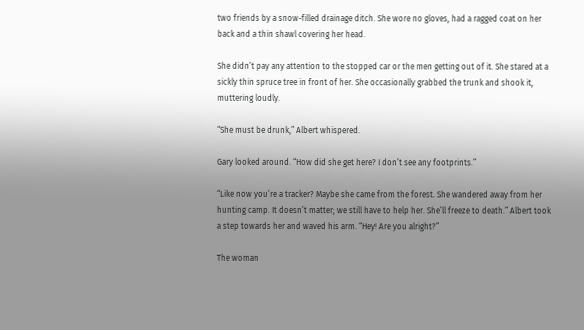two friends by a snow-filled drainage ditch. She wore no gloves, had a ragged coat on her back and a thin shawl covering her head.

She didn’t pay any attention to the stopped car or the men getting out of it. She stared at a sickly thin spruce tree in front of her. She occasionally grabbed the trunk and shook it, muttering loudly.

“She must be drunk,” Albert whispered.

Gary looked around. “How did she get here? I don’t see any footprints.”

“Like now you’re a tracker? Maybe she came from the forest. She wandered away from her hunting camp. It doesn’t matter; we still have to help her. She’ll freeze to death.” Albert took a step towards her and waved his arm. “Hey! Are you alright?”

The woman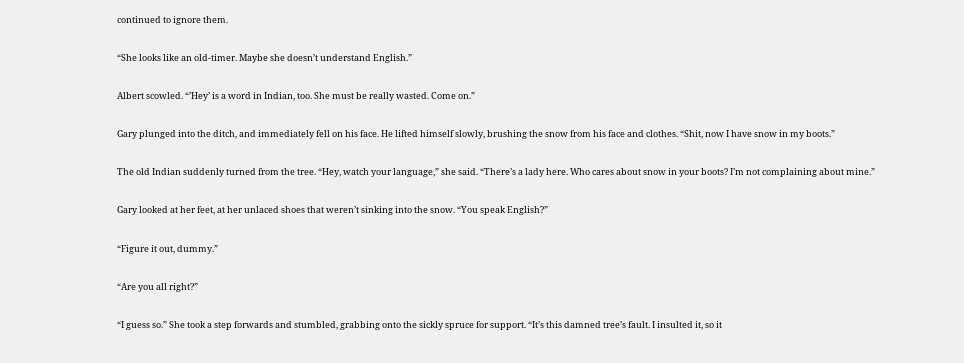continued to ignore them.

“She looks like an old-timer. Maybe she doesn’t understand English.”

Albert scowled. “’Hey’ is a word in Indian, too. She must be really wasted. Come on.”

Gary plunged into the ditch, and immediately fell on his face. He lifted himself slowly, brushing the snow from his face and clothes. “Shit, now I have snow in my boots.”

The old Indian suddenly turned from the tree. “Hey, watch your language,” she said. “There’s a lady here. Who cares about snow in your boots? I’m not complaining about mine.”

Gary looked at her feet, at her unlaced shoes that weren’t sinking into the snow. “You speak English?”

“Figure it out, dummy.”

“Are you all right?”

“I guess so.” She took a step forwards and stumbled, grabbing onto the sickly spruce for support. “It’s this damned tree’s fault. I insulted it, so it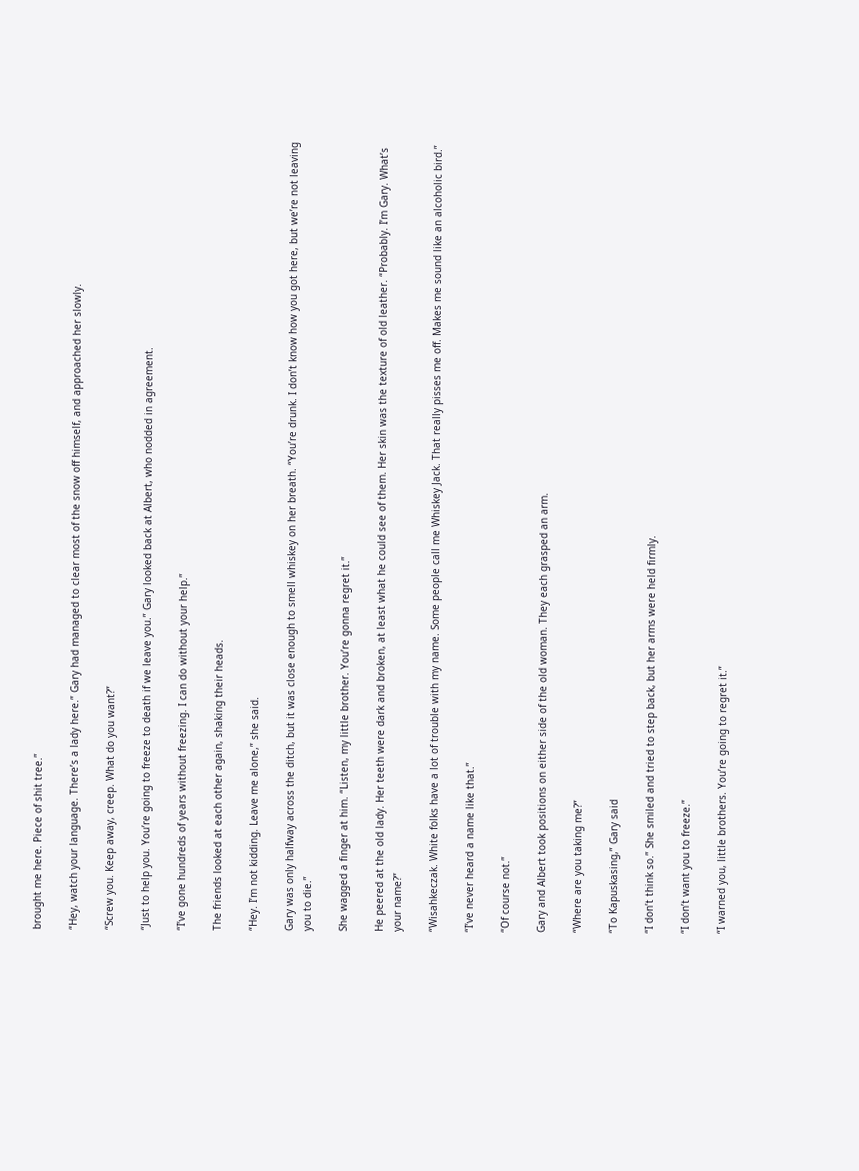brought me here. Piece of shit tree.”

“Hey, watch your language. There’s a lady here.” Gary had managed to clear most of the snow off himself, and approached her slowly.

“Screw you. Keep away, creep. What do you want?”

“Just to help you. You’re going to freeze to death if we leave you.” Gary looked back at Albert, who nodded in agreement.

“I’ve gone hundreds of years without freezing. I can do without your help.”

The friends looked at each other again, shaking their heads.

“Hey. I’m not kidding. Leave me alone,” she said.

Gary was only halfway across the ditch, but it was close enough to smell whiskey on her breath. “You’re drunk. I don’t know how you got here, but we’re not leaving you to die.”

She wagged a finger at him. “Listen, my little brother. You’re gonna regret it.”

He peered at the old lady. Her teeth were dark and broken, at least what he could see of them. Her skin was the texture of old leather. “Probably. I’m Gary. What’s your name?”

“Wisahkeczak. White folks have a lot of trouble with my name. Some people call me Whiskey Jack. That really pisses me off. Makes me sound like an alcoholic bird.”

“I’ve never heard a name like that.”

“Of course not.”

Gary and Albert took positions on either side of the old woman. They each grasped an arm.

“Where are you taking me?”

“To Kapuskasing,” Gary said

“I don’t think so.” She smiled and tried to step back, but her arms were held firmly.

“I don’t want you to freeze.”

“I warned you, little brothers. You’re going to regret it.”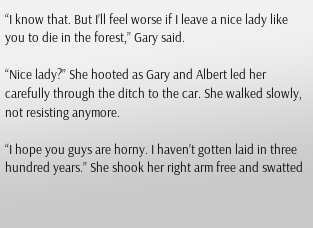“I know that. But I’ll feel worse if I leave a nice lady like you to die in the forest,” Gary said.

“Nice lady?” She hooted as Gary and Albert led her carefully through the ditch to the car. She walked slowly, not resisting anymore.

“I hope you guys are horny. I haven’t gotten laid in three hundred years.” She shook her right arm free and swatted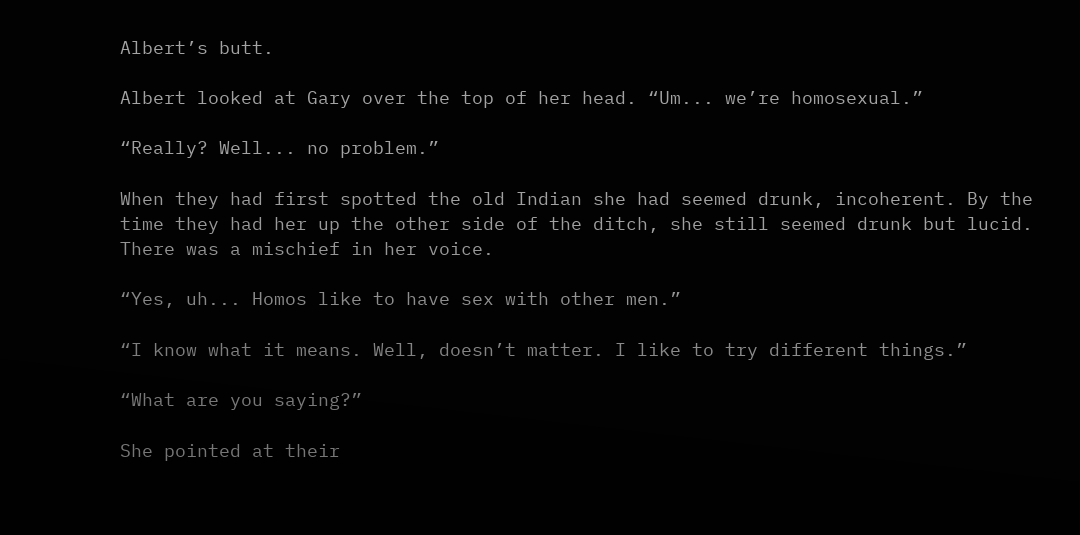Albert’s butt.

Albert looked at Gary over the top of her head. “Um... we’re homosexual.”

“Really? Well... no problem.”

When they had first spotted the old Indian she had seemed drunk, incoherent. By the time they had her up the other side of the ditch, she still seemed drunk but lucid. There was a mischief in her voice.

“Yes, uh... Homos like to have sex with other men.”

“I know what it means. Well, doesn’t matter. I like to try different things.”

“What are you saying?”

She pointed at their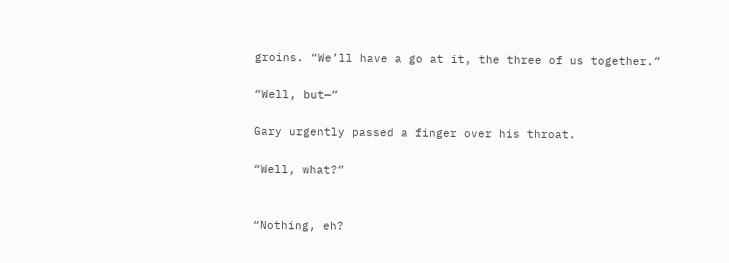groins. “We’ll have a go at it, the three of us together.”

“Well, but—”

Gary urgently passed a finger over his throat.

“Well, what?”


“Nothing, eh?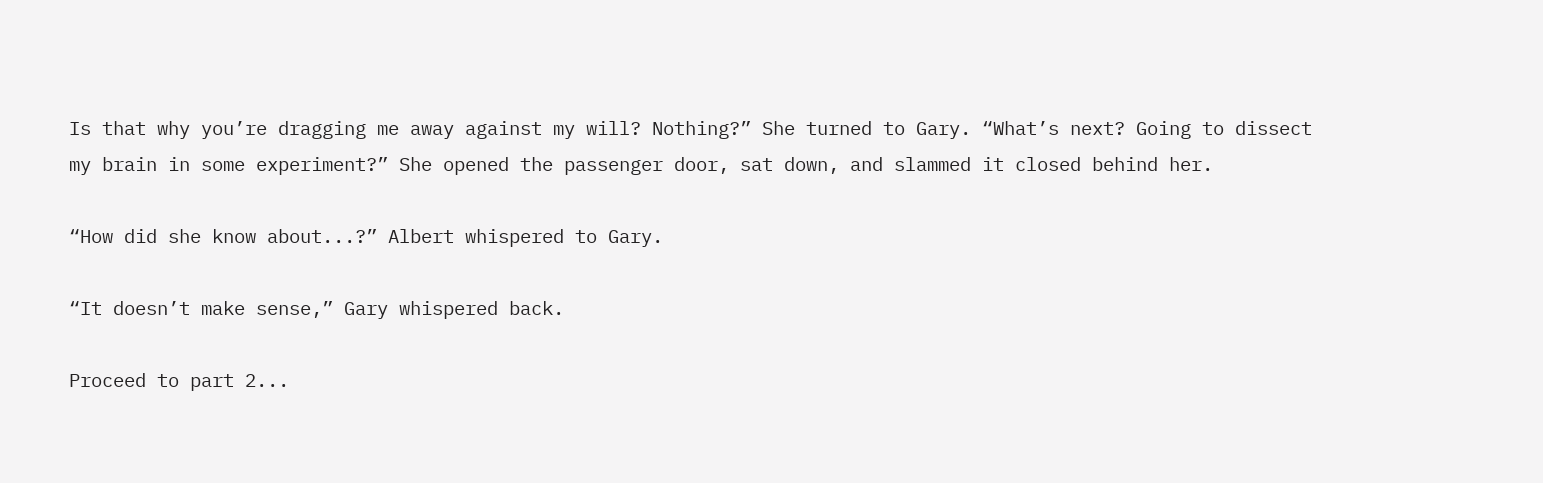Is that why you’re dragging me away against my will? Nothing?” She turned to Gary. “What’s next? Going to dissect my brain in some experiment?” She opened the passenger door, sat down, and slammed it closed behind her.

“How did she know about...?” Albert whispered to Gary.

“It doesn’t make sense,” Gary whispered back.

Proceed to part 2...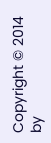Copyright © 2014 by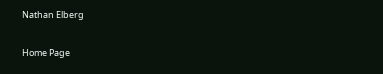Nathan Elberg

Home Page